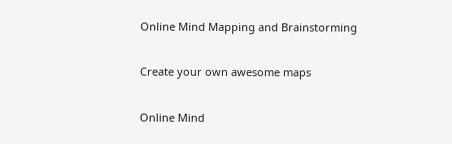Online Mind Mapping and Brainstorming

Create your own awesome maps

Online Mind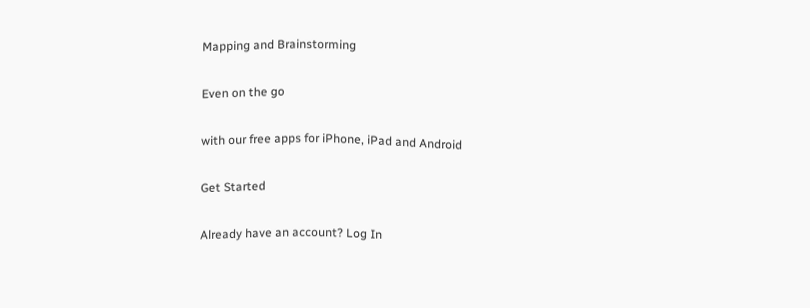Mapping and Brainstorming

Even on the go

with our free apps for iPhone, iPad and Android

Get Started

Already have an account? Log In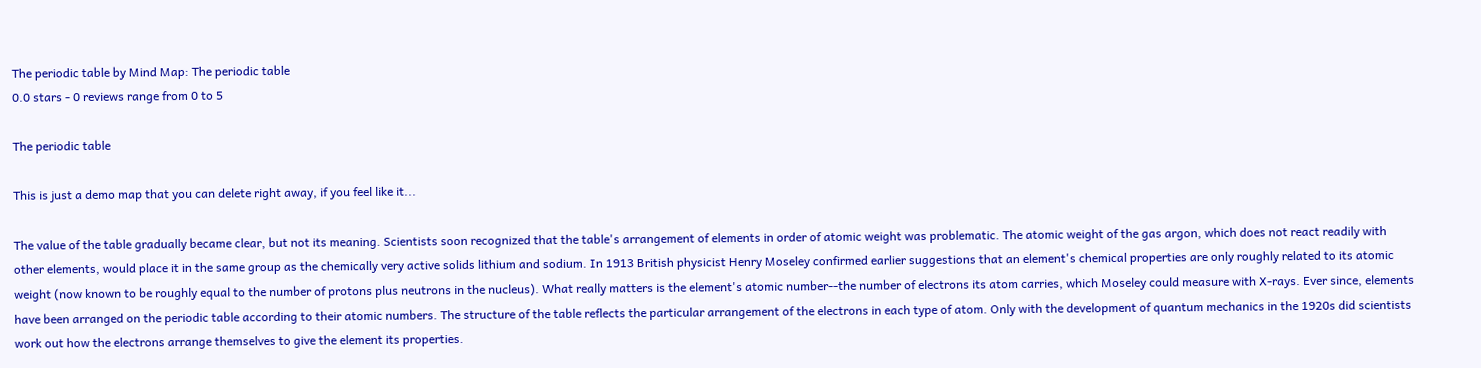The periodic table by Mind Map: The periodic table
0.0 stars - 0 reviews range from 0 to 5

The periodic table

This is just a demo map that you can delete right away, if you feel like it...

The value of the table gradually became clear, but not its meaning. Scientists soon recognized that the table's arrangement of elements in order of atomic weight was problematic. The atomic weight of the gas argon, which does not react readily with other elements, would place it in the same group as the chemically very active solids lithium and sodium. In 1913 British physicist Henry Moseley confirmed earlier suggestions that an element's chemical properties are only roughly related to its atomic weight (now known to be roughly equal to the number of protons plus neutrons in the nucleus). What really matters is the element's atomic number--the number of electrons its atom carries, which Moseley could measure with X-rays. Ever since, elements have been arranged on the periodic table according to their atomic numbers. The structure of the table reflects the particular arrangement of the electrons in each type of atom. Only with the development of quantum mechanics in the 1920s did scientists work out how the electrons arrange themselves to give the element its properties.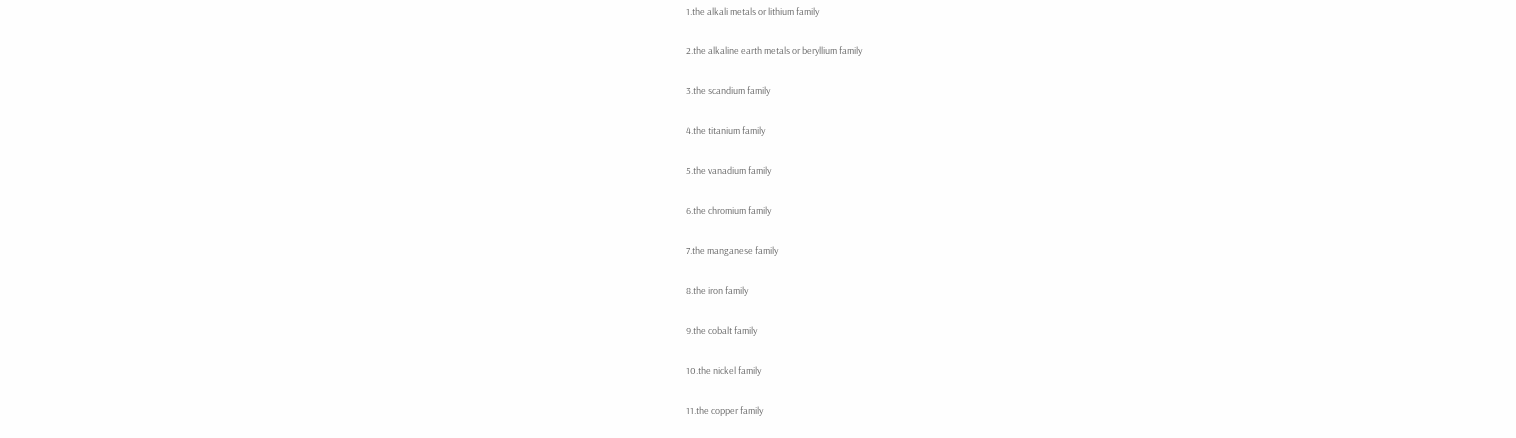1.the alkali metals or lithium family

2.the alkaline earth metals or beryllium family

3.the scandium family

4.the titanium family

5.the vanadium family

6.the chromium family

7.the manganese family

8.the iron family

9.the cobalt family

10.the nickel family

11.the copper family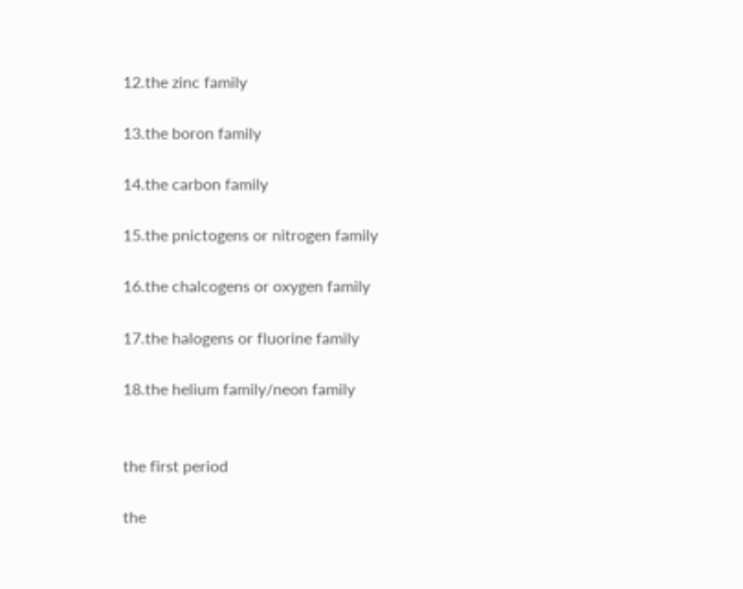12.the zinc family

13.the boron family

14.the carbon family

15.the pnictogens or nitrogen family

16.the chalcogens or oxygen family

17.the halogens or fluorine family

18.the helium family/neon family


the first period

the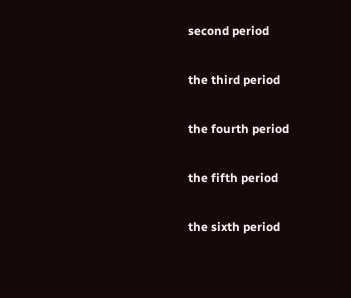second period

the third period

the fourth period

the fifth period

the sixth period